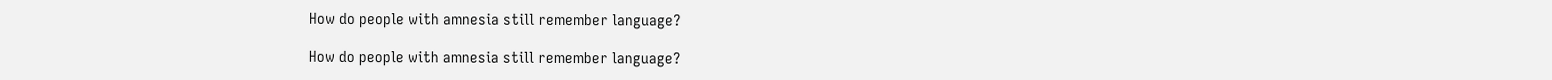How do people with amnesia still remember language?

How do people with amnesia still remember language?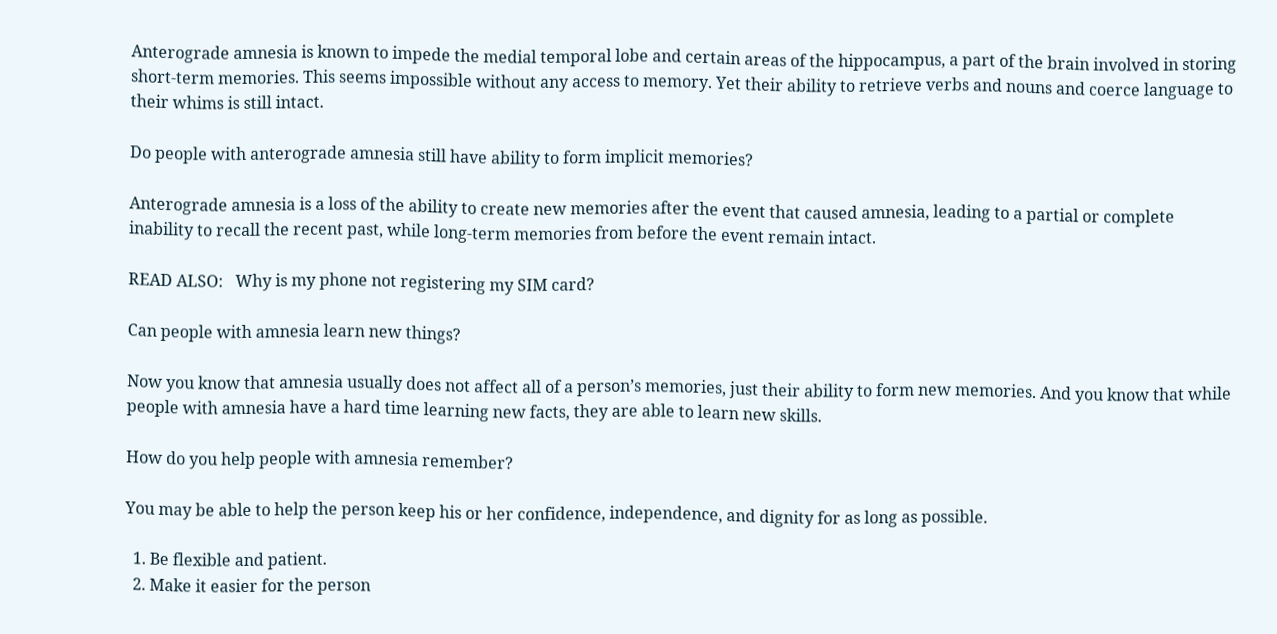Anterograde amnesia is known to impede the medial temporal lobe and certain areas of the hippocampus, a part of the brain involved in storing short-term memories. This seems impossible without any access to memory. Yet their ability to retrieve verbs and nouns and coerce language to their whims is still intact.

Do people with anterograde amnesia still have ability to form implicit memories?

Anterograde amnesia is a loss of the ability to create new memories after the event that caused amnesia, leading to a partial or complete inability to recall the recent past, while long-term memories from before the event remain intact.

READ ALSO:   Why is my phone not registering my SIM card?

Can people with amnesia learn new things?

Now you know that amnesia usually does not affect all of a person’s memories, just their ability to form new memories. And you know that while people with amnesia have a hard time learning new facts, they are able to learn new skills.

How do you help people with amnesia remember?

You may be able to help the person keep his or her confidence, independence, and dignity for as long as possible.

  1. Be flexible and patient.
  2. Make it easier for the person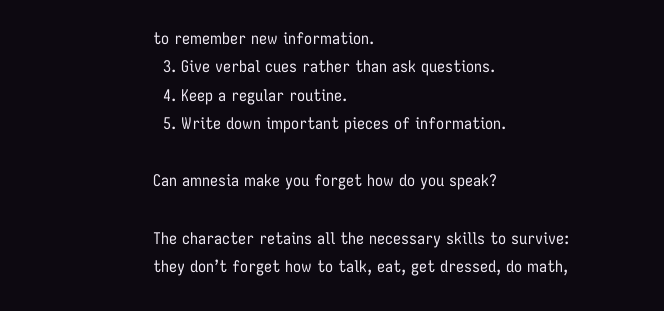to remember new information.
  3. Give verbal cues rather than ask questions.
  4. Keep a regular routine.
  5. Write down important pieces of information.

Can amnesia make you forget how do you speak?

The character retains all the necessary skills to survive: they don’t forget how to talk, eat, get dressed, do math,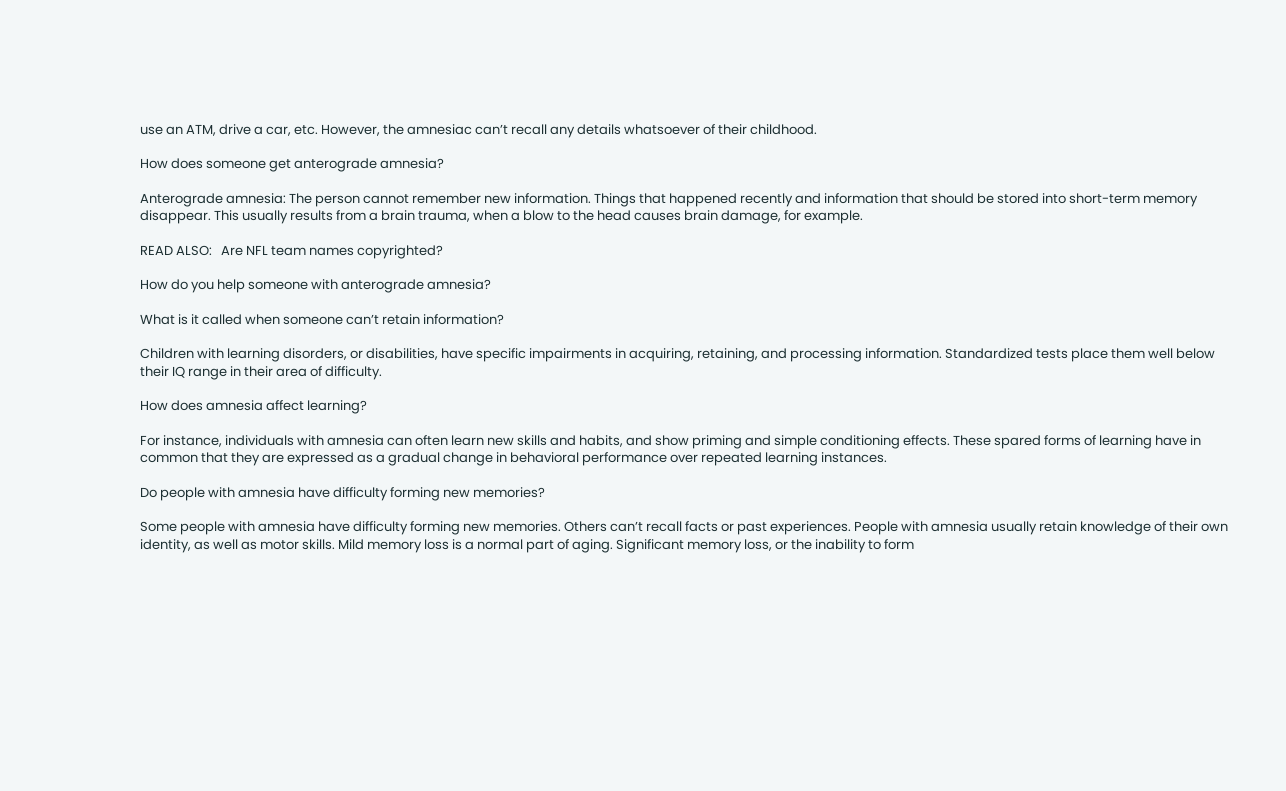use an ATM, drive a car, etc. However, the amnesiac can’t recall any details whatsoever of their childhood.

How does someone get anterograde amnesia?

Anterograde amnesia: The person cannot remember new information. Things that happened recently and information that should be stored into short-term memory disappear. This usually results from a brain trauma, when a blow to the head causes brain damage, for example.

READ ALSO:   Are NFL team names copyrighted?

How do you help someone with anterograde amnesia?

What is it called when someone can’t retain information?

Children with learning disorders, or disabilities, have specific impairments in acquiring, retaining, and processing information. Standardized tests place them well below their IQ range in their area of difficulty.

How does amnesia affect learning?

For instance, individuals with amnesia can often learn new skills and habits, and show priming and simple conditioning effects. These spared forms of learning have in common that they are expressed as a gradual change in behavioral performance over repeated learning instances.

Do people with amnesia have difficulty forming new memories?

Some people with amnesia have difficulty forming new memories. Others can’t recall facts or past experiences. People with amnesia usually retain knowledge of their own identity, as well as motor skills. Mild memory loss is a normal part of aging. Significant memory loss, or the inability to form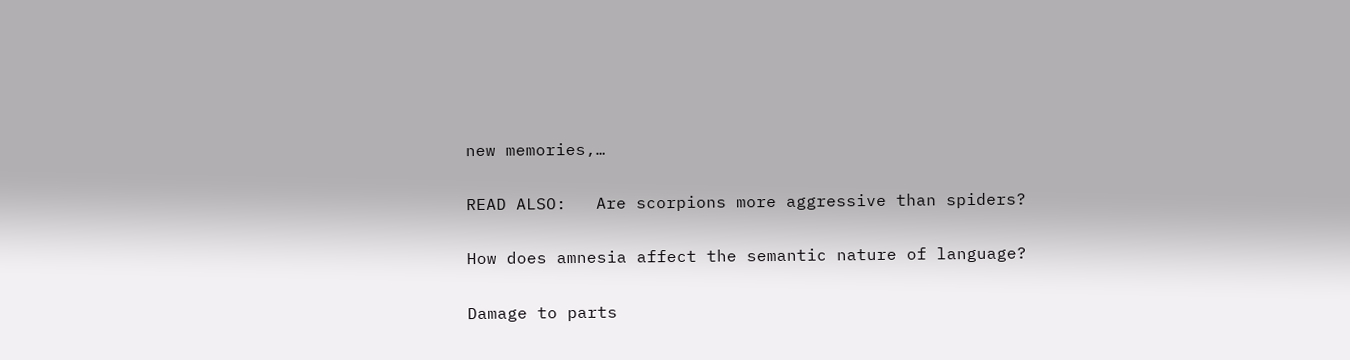new memories,…

READ ALSO:   Are scorpions more aggressive than spiders?

How does amnesia affect the semantic nature of language?

Damage to parts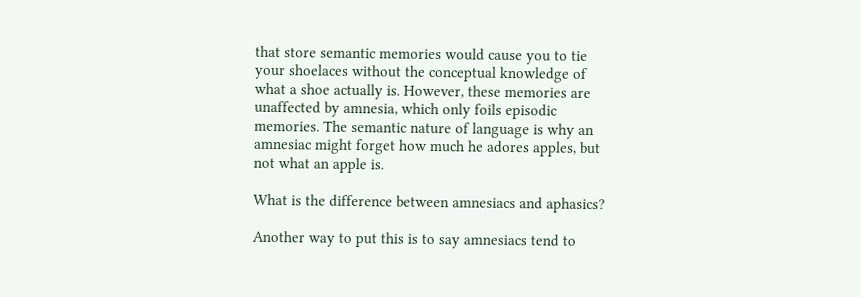that store semantic memories would cause you to tie your shoelaces without the conceptual knowledge of what a shoe actually is. However, these memories are unaffected by amnesia, which only foils episodic memories. The semantic nature of language is why an amnesiac might forget how much he adores apples, but not what an apple is.

What is the difference between amnesiacs and aphasics?

Another way to put this is to say amnesiacs tend to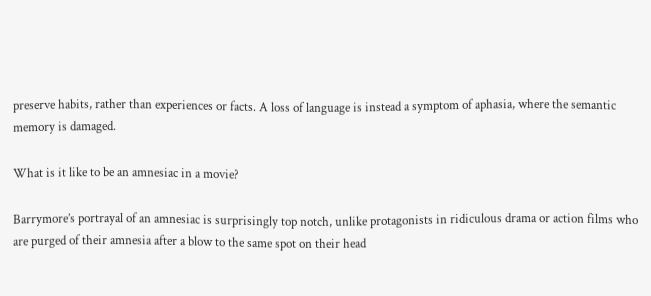preserve habits, rather than experiences or facts. A loss of language is instead a symptom of aphasia, where the semantic memory is damaged.

What is it like to be an amnesiac in a movie?

Barrymore’s portrayal of an amnesiac is surprisingly top notch, unlike protagonists in ridiculous drama or action films who are purged of their amnesia after a blow to the same spot on their head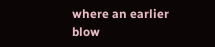where an earlier blow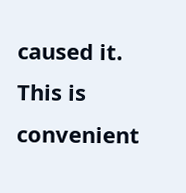caused it. This is convenient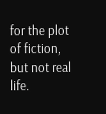for the plot of fiction, but not real life.